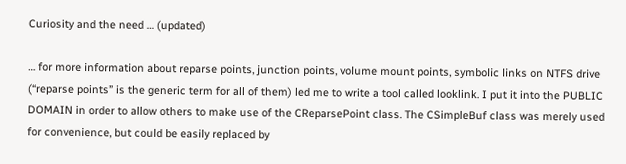Curiosity and the need … (updated)

… for more information about reparse points, junction points, volume mount points, symbolic links on NTFS drive (“reparse points” is the generic term for all of them) led me to write a tool called looklink. I put it into the PUBLIC DOMAIN in order to allow others to make use of the CReparsePoint class. The CSimpleBuf class was merely used for convenience, but could be easily replaced by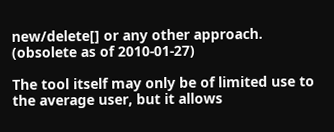new/delete[] or any other approach. (obsolete as of 2010-01-27)

The tool itself may only be of limited use to the average user, but it allows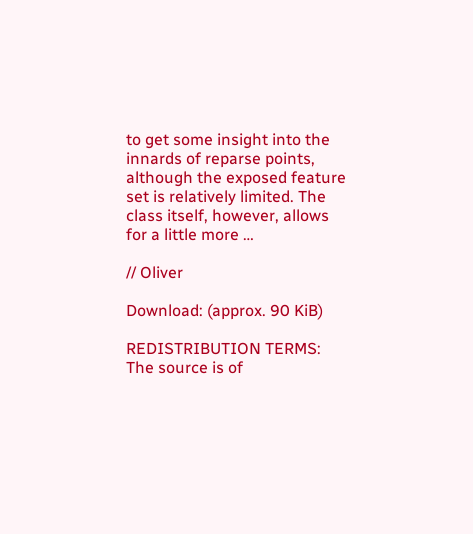to get some insight into the innards of reparse points, although the exposed feature set is relatively limited. The class itself, however, allows for a little more …

// Oliver

Download: (approx. 90 KiB)

REDISTRIBUTION TERMS: The source is of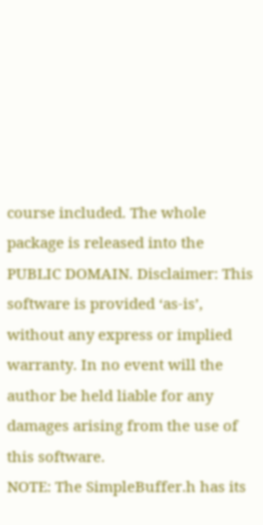course included. The whole package is released into the PUBLIC DOMAIN. Disclaimer: This software is provided ‘as-is’, without any express or implied warranty. In no event will the author be held liable for any damages arising from the use of this software.
NOTE: The SimpleBuffer.h has its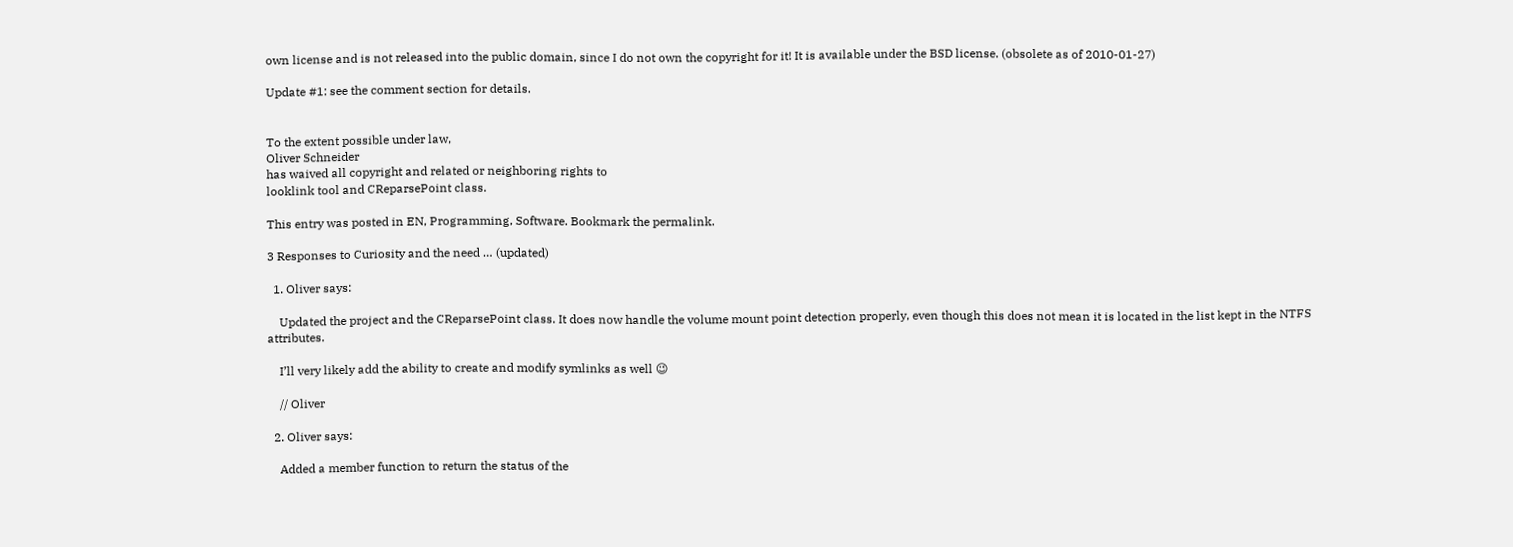own license and is not released into the public domain, since I do not own the copyright for it! It is available under the BSD license. (obsolete as of 2010-01-27)

Update #1: see the comment section for details.


To the extent possible under law,
Oliver Schneider
has waived all copyright and related or neighboring rights to
looklink tool and CReparsePoint class.

This entry was posted in EN, Programming, Software. Bookmark the permalink.

3 Responses to Curiosity and the need … (updated)

  1. Oliver says:

    Updated the project and the CReparsePoint class. It does now handle the volume mount point detection properly, even though this does not mean it is located in the list kept in the NTFS attributes.

    I’ll very likely add the ability to create and modify symlinks as well 😉

    // Oliver

  2. Oliver says:

    Added a member function to return the status of the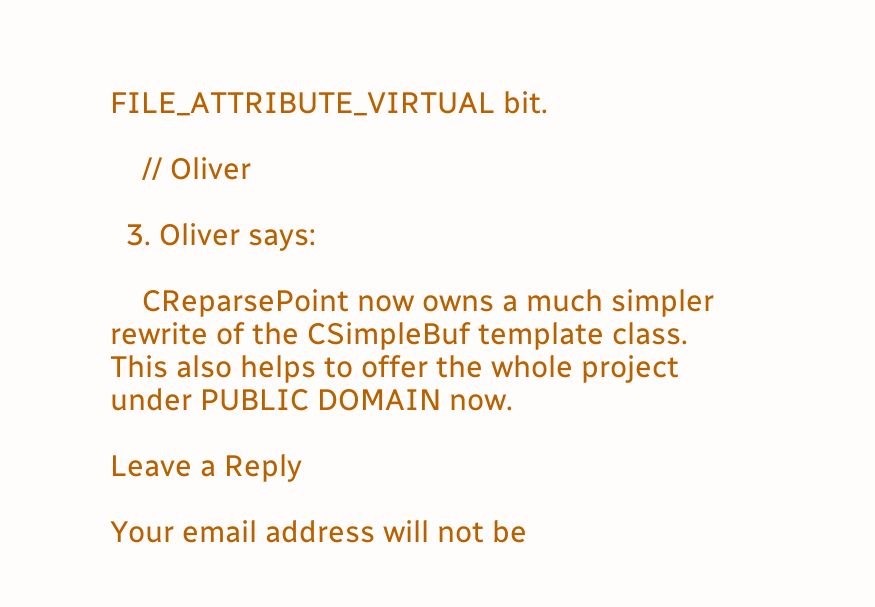FILE_ATTRIBUTE_VIRTUAL bit.

    // Oliver

  3. Oliver says:

    CReparsePoint now owns a much simpler rewrite of the CSimpleBuf template class. This also helps to offer the whole project under PUBLIC DOMAIN now.

Leave a Reply

Your email address will not be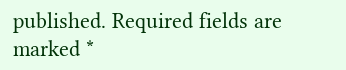published. Required fields are marked *